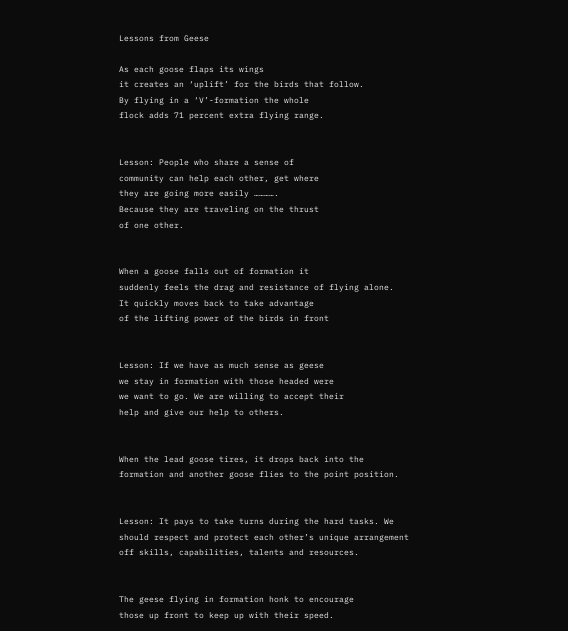Lessons from Geese

As each goose flaps its wings
it creates an ‘uplift’ for the birds that follow.
By flying in a ‘V’-formation the whole
flock adds 71 percent extra flying range.


Lesson: People who share a sense of
community can help each other, get where
they are going more easily ………….
Because they are traveling on the thrust
of one other.


When a goose falls out of formation it
suddenly feels the drag and resistance of flying alone.
It quickly moves back to take advantage
of the lifting power of the birds in front


Lesson: If we have as much sense as geese
we stay in formation with those headed were
we want to go. We are willing to accept their
help and give our help to others.


When the lead goose tires, it drops back into the
formation and another goose flies to the point position.


Lesson: It pays to take turns during the hard tasks. We
should respect and protect each other’s unique arrangement
off skills, capabilities, talents and resources.


The geese flying in formation honk to encourage
those up front to keep up with their speed.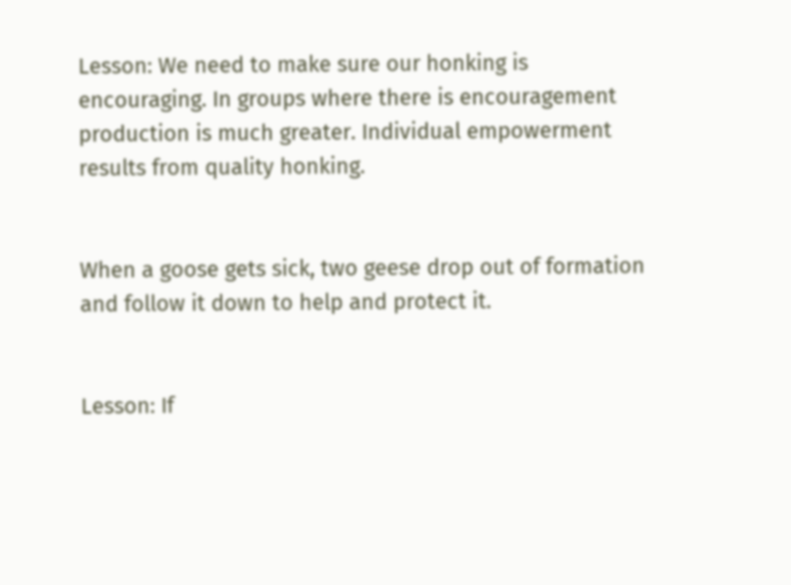Lesson: We need to make sure our honking is
encouraging. In groups where there is encouragement
production is much greater. Individual empowerment
results from quality honking.


When a goose gets sick, two geese drop out of formation
and follow it down to help and protect it.


Lesson: If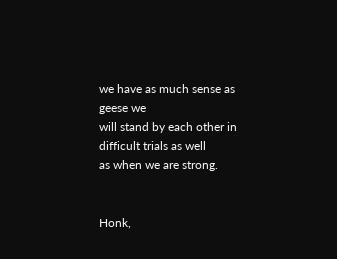we have as much sense as geese we
will stand by each other in difficult trials as well
as when we are strong.


Honk,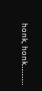honk, honk…………